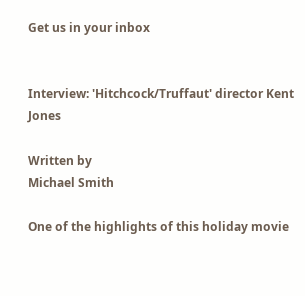Get us in your inbox


Interview: 'Hitchcock/Truffaut' director Kent Jones

Written by
Michael Smith

One of the highlights of this holiday movie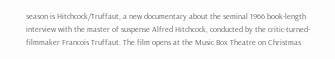season is Hitchcock/Truffaut, a new documentary about the seminal 1966 book-length interview with the master of suspense Alfred Hitchcock, conducted by the critic-turned-filmmaker Francois Truffaut. The film opens at the Music Box Theatre on Christmas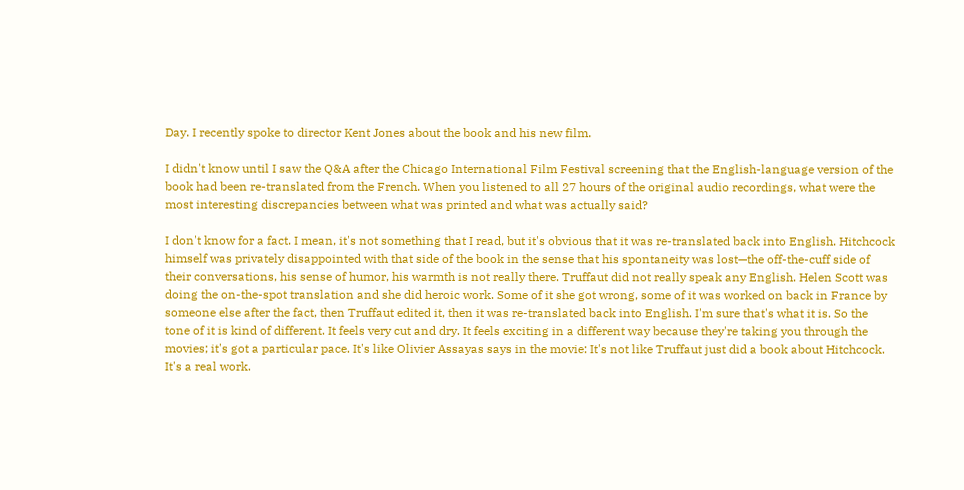Day. I recently spoke to director Kent Jones about the book and his new film.

I didn't know until I saw the Q&A after the Chicago International Film Festival screening that the English-language version of the book had been re-translated from the French. When you listened to all 27 hours of the original audio recordings, what were the most interesting discrepancies between what was printed and what was actually said?

I don't know for a fact. I mean, it's not something that I read, but it's obvious that it was re-translated back into English. Hitchcock himself was privately disappointed with that side of the book in the sense that his spontaneity was lost—the off-the-cuff side of their conversations, his sense of humor, his warmth is not really there. Truffaut did not really speak any English. Helen Scott was doing the on-the-spot translation and she did heroic work. Some of it she got wrong, some of it was worked on back in France by someone else after the fact, then Truffaut edited it, then it was re-translated back into English. I'm sure that's what it is. So the tone of it is kind of different. It feels very cut and dry. It feels exciting in a different way because they're taking you through the movies; it's got a particular pace. It's like Olivier Assayas says in the movie: It's not like Truffaut just did a book about Hitchcock. It's a real work.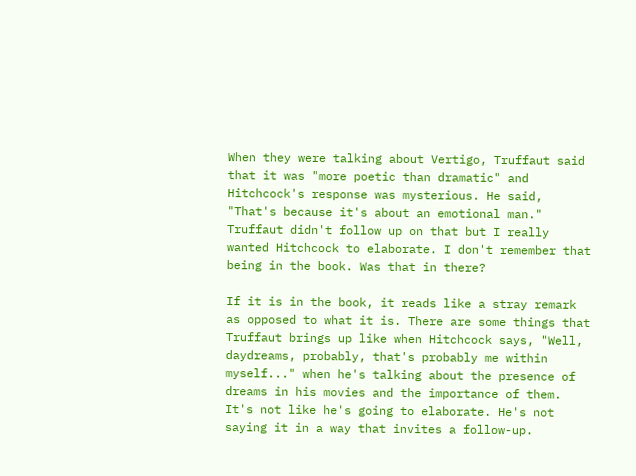When they were talking about Vertigo, Truffaut said that it was "more poetic than dramatic" and Hitchcock's response was mysterious. He said, "That's because it's about an emotional man." Truffaut didn't follow up on that but I really wanted Hitchcock to elaborate. I don't remember that being in the book. Was that in there?

If it is in the book, it reads like a stray remark as opposed to what it is. There are some things that Truffaut brings up like when Hitchcock says, "Well, daydreams, probably, that's probably me within myself..." when he's talking about the presence of dreams in his movies and the importance of them. It's not like he's going to elaborate. He's not saying it in a way that invites a follow-up.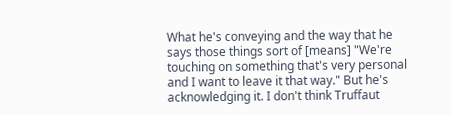What he's conveying and the way that he says those things sort of [means] "We're touching on something that's very personal and I want to leave it that way." But he's acknowledging it. I don't think Truffaut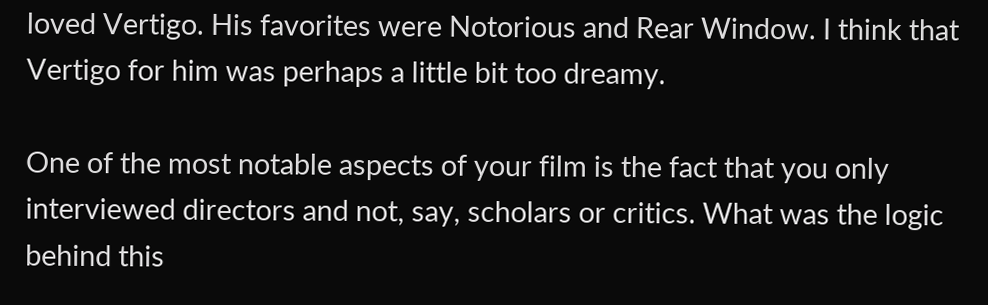loved Vertigo. His favorites were Notorious and Rear Window. I think that Vertigo for him was perhaps a little bit too dreamy.

One of the most notable aspects of your film is the fact that you only interviewed directors and not, say, scholars or critics. What was the logic behind this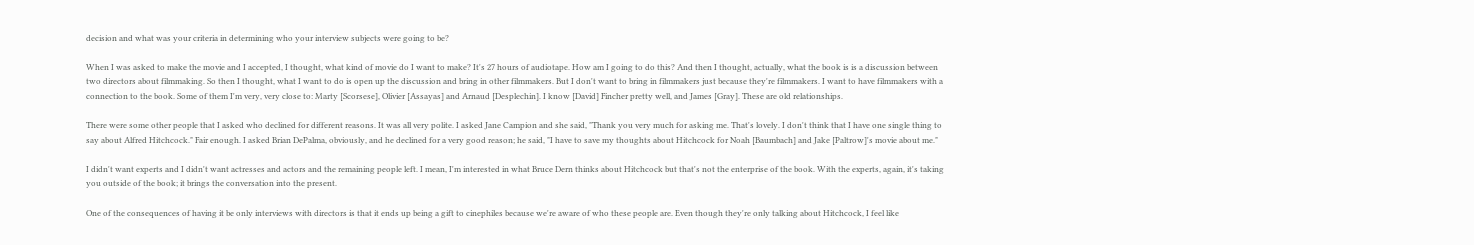decision and what was your criteria in determining who your interview subjects were going to be?

When I was asked to make the movie and I accepted, I thought, what kind of movie do I want to make? It's 27 hours of audiotape. How am I going to do this? And then I thought, actually, what the book is is a discussion between two directors about filmmaking. So then I thought, what I want to do is open up the discussion and bring in other filmmakers. But I don't want to bring in filmmakers just because they're filmmakers. I want to have filmmakers with a connection to the book. Some of them I'm very, very close to: Marty [Scorsese], Olivier [Assayas] and Arnaud [Desplechin]. I know [David] Fincher pretty well, and James [Gray]. These are old relationships.

There were some other people that I asked who declined for different reasons. It was all very polite. I asked Jane Campion and she said, "Thank you very much for asking me. That's lovely. I don't think that I have one single thing to say about Alfred Hitchcock." Fair enough. I asked Brian DePalma, obviously, and he declined for a very good reason; he said, "I have to save my thoughts about Hitchcock for Noah [Baumbach] and Jake [Paltrow]'s movie about me."

I didn't want experts and I didn't want actresses and actors and the remaining people left. I mean, I'm interested in what Bruce Dern thinks about Hitchcock but that's not the enterprise of the book. With the experts, again, it's taking you outside of the book; it brings the conversation into the present.

One of the consequences of having it be only interviews with directors is that it ends up being a gift to cinephiles because we're aware of who these people are. Even though they're only talking about Hitchcock, I feel like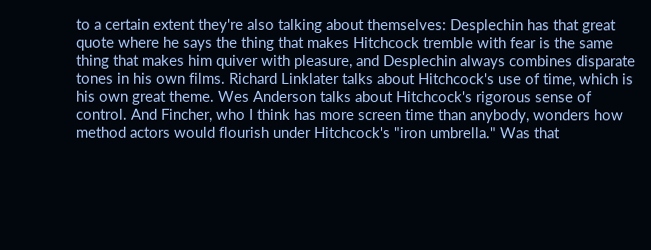to a certain extent they're also talking about themselves: Desplechin has that great quote where he says the thing that makes Hitchcock tremble with fear is the same thing that makes him quiver with pleasure, and Desplechin always combines disparate tones in his own films. Richard Linklater talks about Hitchcock's use of time, which is his own great theme. Wes Anderson talks about Hitchcock's rigorous sense of control. And Fincher, who I think has more screen time than anybody, wonders how method actors would flourish under Hitchcock's "iron umbrella." Was that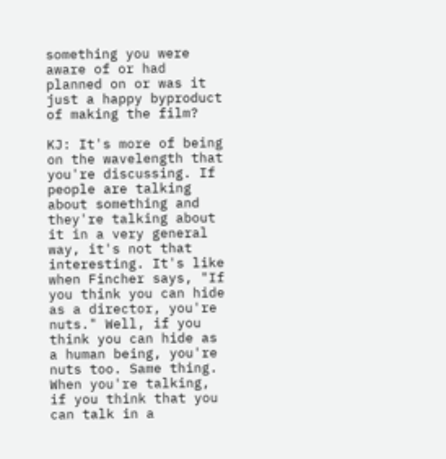something you were aware of or had planned on or was it just a happy byproduct of making the film?

KJ: It's more of being on the wavelength that you're discussing. If people are talking about something and they're talking about it in a very general way, it's not that interesting. It's like when Fincher says, "If you think you can hide as a director, you're nuts." Well, if you think you can hide as a human being, you're nuts too. Same thing. When you're talking, if you think that you can talk in a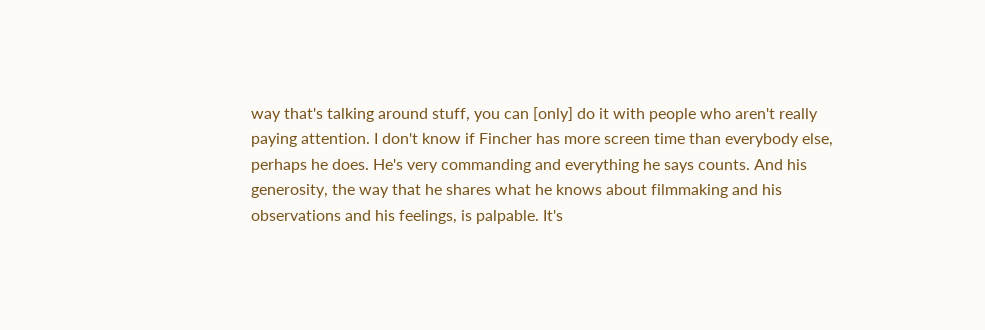way that's talking around stuff, you can [only] do it with people who aren't really paying attention. I don't know if Fincher has more screen time than everybody else, perhaps he does. He's very commanding and everything he says counts. And his generosity, the way that he shares what he knows about filmmaking and his observations and his feelings, is palpable. It's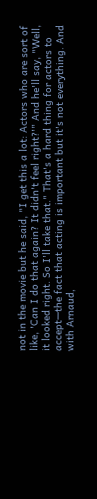not in the movie but he said, "I get this a lot: Actors who are sort of like, 'Can I do that again? It didn't feel right?'" And he'll say, "Well, it looked right. So I'll take that." That's a hard thing for actors to accept—the fact that acting is important but it's not everything. And with Arnaud,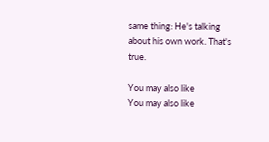same thing: He's talking about his own work. That's true.

You may also like
You may also like